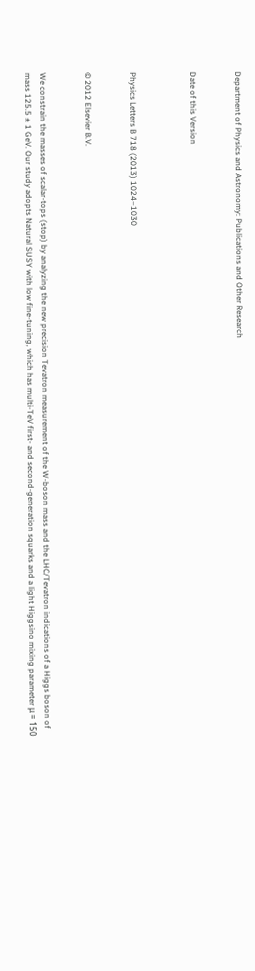Department of Physics and Astronomy: Publications and Other Research


Date of this Version



Physics Letters B 718 (2013) 1024–1030


© 2012 Elsevier B.V.


We constrain the masses of scalar-tops (stop) by analyzing the new precision Tevatron measurement of the W-boson mass and the LHC/Tevatron indications of a Higgs boson of mass 125.5 ± 1 GeV. Our study adopts Natural SUSY with low fine-tuning, which has multi-TeV first- and second-generation squarks and a light Higgsino mixing parameter μ = 150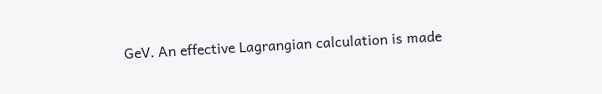GeV. An effective Lagrangian calculation is made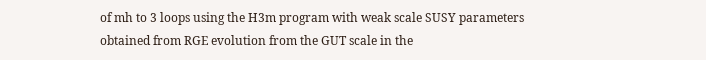of mh to 3 loops using the H3m program with weak scale SUSY parameters obtained from RGE evolution from the GUT scale in the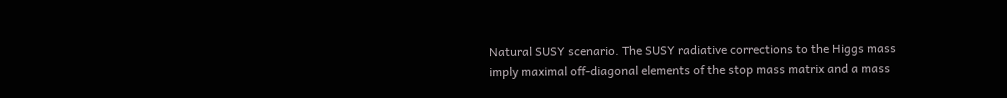Natural SUSY scenario. The SUSY radiative corrections to the Higgs mass imply maximal off-diagonal elements of the stop mass matrix and a mass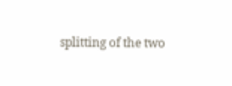splitting of the two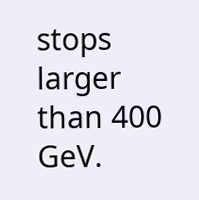stops larger than 400 GeV.